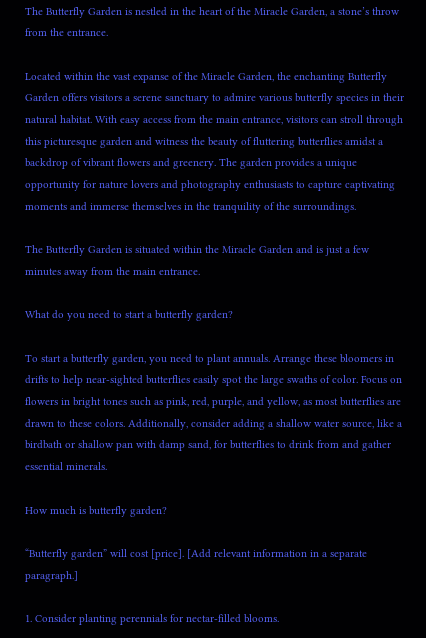The Butterfly Garden is nestled in the heart of the Miracle Garden, a stone’s throw from the entrance.

Located within the vast expanse of the Miracle Garden, the enchanting Butterfly Garden offers visitors a serene sanctuary to admire various butterfly species in their natural habitat. With easy access from the main entrance, visitors can stroll through this picturesque garden and witness the beauty of fluttering butterflies amidst a backdrop of vibrant flowers and greenery. The garden provides a unique opportunity for nature lovers and photography enthusiasts to capture captivating moments and immerse themselves in the tranquility of the surroundings.

The Butterfly Garden is situated within the Miracle Garden and is just a few minutes away from the main entrance.

What do you need to start a butterfly garden?

To start a butterfly garden, you need to plant annuals. Arrange these bloomers in drifts to help near-sighted butterflies easily spot the large swaths of color. Focus on flowers in bright tones such as pink, red, purple, and yellow, as most butterflies are drawn to these colors. Additionally, consider adding a shallow water source, like a birdbath or shallow pan with damp sand, for butterflies to drink from and gather essential minerals.

How much is butterfly garden?

“Butterfly garden” will cost [price]. [Add relevant information in a separate paragraph.]

1. Consider planting perennials for nectar-filled blooms.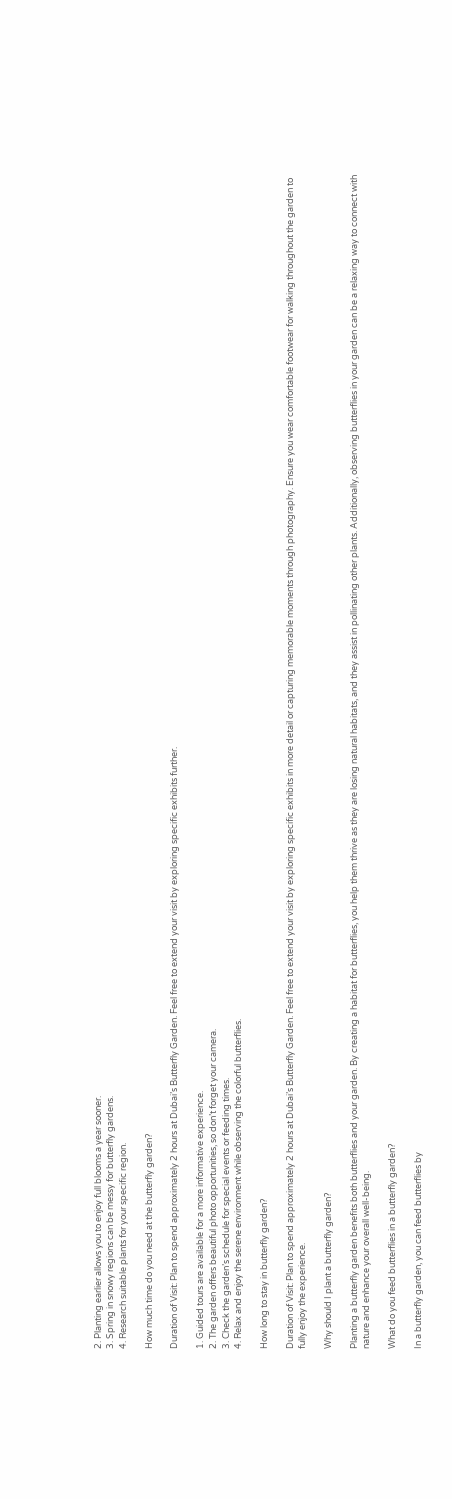2. Planting earlier allows you to enjoy full blooms a year sooner.
3. Spring in snowy regions can be messy for butterfly gardens.
4. Research suitable plants for your specific region.

How much time do you need at the butterfly garden?

Duration of Visit: Plan to spend approximately 2 hours at Dubai’s Butterfly Garden. Feel free to extend your visit by exploring specific exhibits further.

1. Guided tours are available for a more informative experience.
2. The garden offers beautiful photo opportunities, so don’t forget your camera.
3. Check the garden’s schedule for special events or feeding times.
4. Relax and enjoy the serene environment while observing the colorful butterflies.

How long to stay in butterfly garden?

Duration of Visit: Plan to spend approximately 2 hours at Dubai’s Butterfly Garden. Feel free to extend your visit by exploring specific exhibits in more detail or capturing memorable moments through photography. Ensure you wear comfortable footwear for walking throughout the garden to fully enjoy the experience.

Why should I plant a butterfly garden?

Planting a butterfly garden benefits both butterflies and your garden. By creating a habitat for butterflies, you help them thrive as they are losing natural habitats, and they assist in pollinating other plants. Additionally, observing butterflies in your garden can be a relaxing way to connect with nature and enhance your overall well-being.

What do you feed butterflies in a butterfly garden?

In a butterfly garden, you can feed butterflies by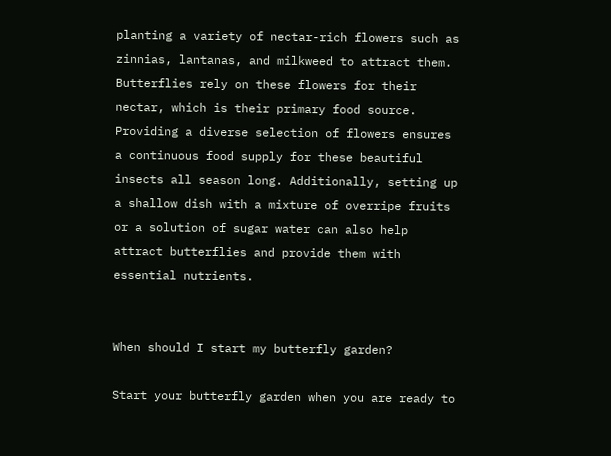planting a variety of nectar-rich flowers such as zinnias, lantanas, and milkweed to attract them. Butterflies rely on these flowers for their nectar, which is their primary food source. Providing a diverse selection of flowers ensures a continuous food supply for these beautiful insects all season long. Additionally, setting up a shallow dish with a mixture of overripe fruits or a solution of sugar water can also help attract butterflies and provide them with essential nutrients.


When should I start my butterfly garden?

Start your butterfly garden when you are ready to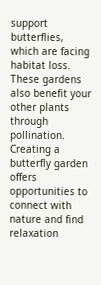support butterflies, which are facing habitat loss. These gardens also benefit your other plants through pollination. Creating a butterfly garden offers opportunities to connect with nature and find relaxation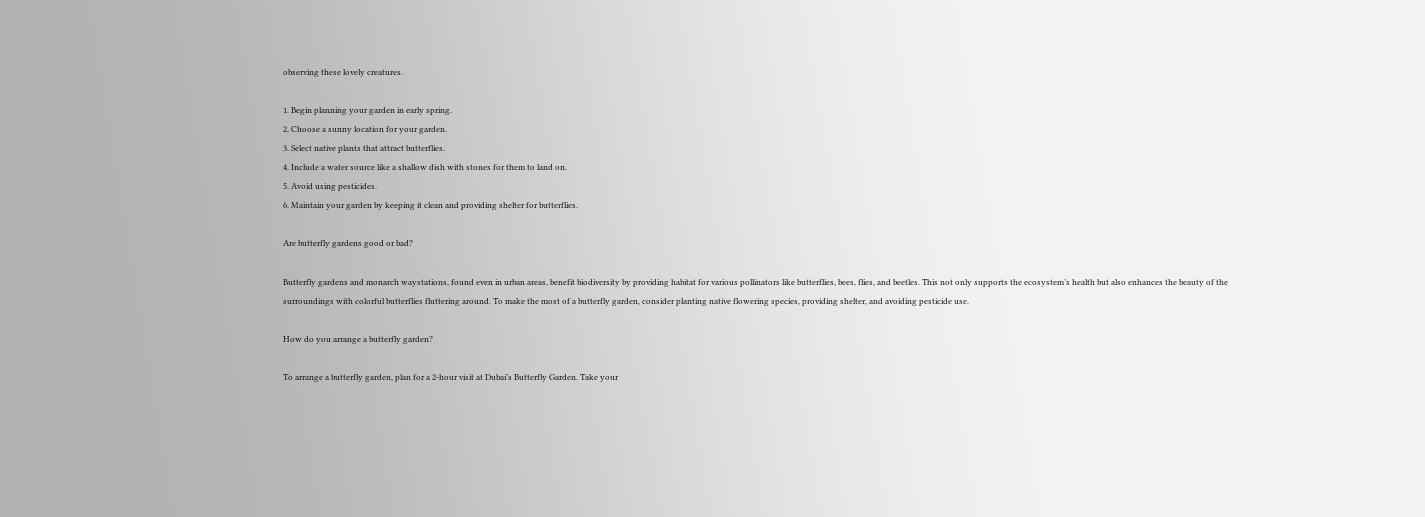observing these lovely creatures.

1. Begin planning your garden in early spring.
2. Choose a sunny location for your garden.
3. Select native plants that attract butterflies.
4. Include a water source like a shallow dish with stones for them to land on.
5. Avoid using pesticides.
6. Maintain your garden by keeping it clean and providing shelter for butterflies.

Are butterfly gardens good or bad?

Butterfly gardens and monarch waystations, found even in urban areas, benefit biodiversity by providing habitat for various pollinators like butterflies, bees, flies, and beetles. This not only supports the ecosystem’s health but also enhances the beauty of the surroundings with colorful butterflies fluttering around. To make the most of a butterfly garden, consider planting native flowering species, providing shelter, and avoiding pesticide use.

How do you arrange a butterfly garden?

To arrange a butterfly garden, plan for a 2-hour visit at Dubai’s Butterfly Garden. Take your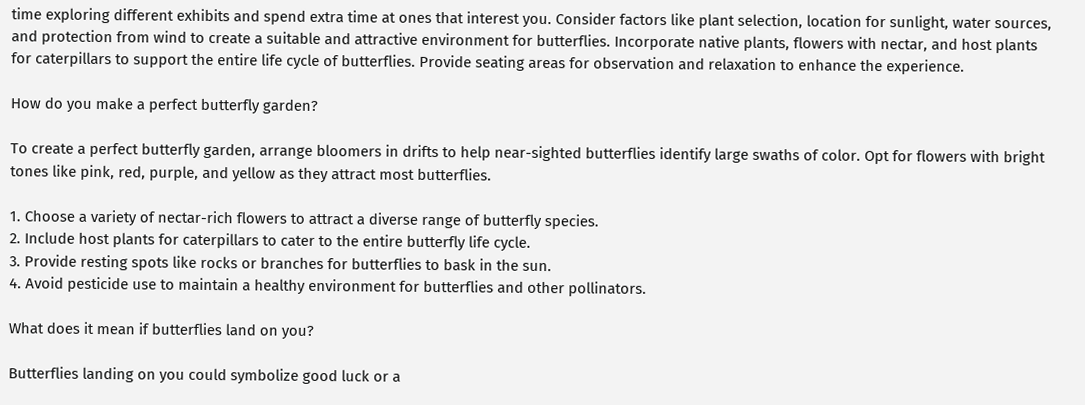time exploring different exhibits and spend extra time at ones that interest you. Consider factors like plant selection, location for sunlight, water sources, and protection from wind to create a suitable and attractive environment for butterflies. Incorporate native plants, flowers with nectar, and host plants for caterpillars to support the entire life cycle of butterflies. Provide seating areas for observation and relaxation to enhance the experience.

How do you make a perfect butterfly garden?

To create a perfect butterfly garden, arrange bloomers in drifts to help near-sighted butterflies identify large swaths of color. Opt for flowers with bright tones like pink, red, purple, and yellow as they attract most butterflies.

1. Choose a variety of nectar-rich flowers to attract a diverse range of butterfly species.
2. Include host plants for caterpillars to cater to the entire butterfly life cycle.
3. Provide resting spots like rocks or branches for butterflies to bask in the sun.
4. Avoid pesticide use to maintain a healthy environment for butterflies and other pollinators.

What does it mean if butterflies land on you?

Butterflies landing on you could symbolize good luck or a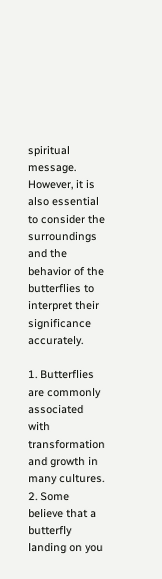spiritual message. However, it is also essential to consider the surroundings and the behavior of the butterflies to interpret their significance accurately.

1. Butterflies are commonly associated with transformation and growth in many cultures.
2. Some believe that a butterfly landing on you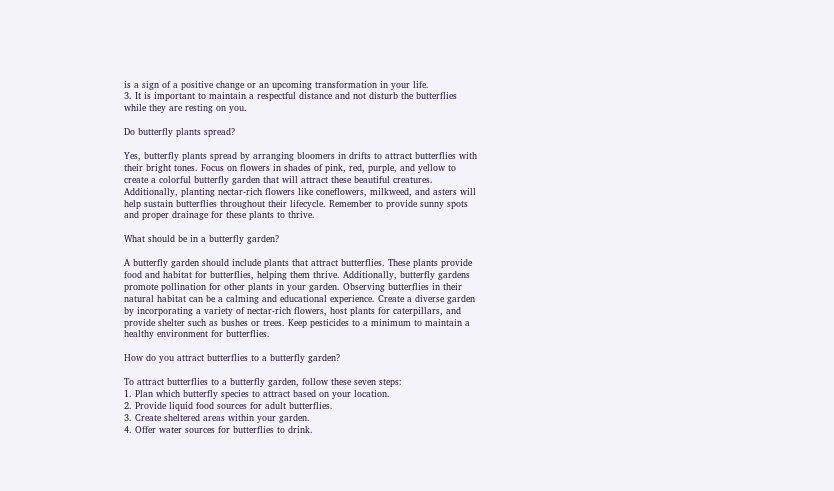is a sign of a positive change or an upcoming transformation in your life.
3. It is important to maintain a respectful distance and not disturb the butterflies while they are resting on you.

Do butterfly plants spread?

Yes, butterfly plants spread by arranging bloomers in drifts to attract butterflies with their bright tones. Focus on flowers in shades of pink, red, purple, and yellow to create a colorful butterfly garden that will attract these beautiful creatures. Additionally, planting nectar-rich flowers like coneflowers, milkweed, and asters will help sustain butterflies throughout their lifecycle. Remember to provide sunny spots and proper drainage for these plants to thrive.

What should be in a butterfly garden?

A butterfly garden should include plants that attract butterflies. These plants provide food and habitat for butterflies, helping them thrive. Additionally, butterfly gardens promote pollination for other plants in your garden. Observing butterflies in their natural habitat can be a calming and educational experience. Create a diverse garden by incorporating a variety of nectar-rich flowers, host plants for caterpillars, and provide shelter such as bushes or trees. Keep pesticides to a minimum to maintain a healthy environment for butterflies.

How do you attract butterflies to a butterfly garden?

To attract butterflies to a butterfly garden, follow these seven steps:
1. Plan which butterfly species to attract based on your location.
2. Provide liquid food sources for adult butterflies.
3. Create sheltered areas within your garden.
4. Offer water sources for butterflies to drink.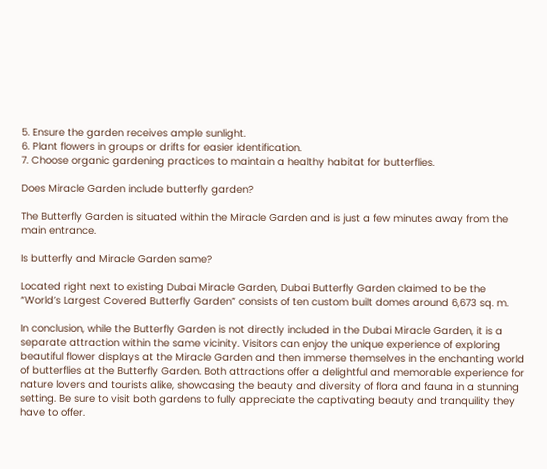5. Ensure the garden receives ample sunlight.
6. Plant flowers in groups or drifts for easier identification.
7. Choose organic gardening practices to maintain a healthy habitat for butterflies.

Does Miracle Garden include butterfly garden?

The Butterfly Garden is situated within the Miracle Garden and is just a few minutes away from the main entrance.

Is butterfly and Miracle Garden same?

Located right next to existing Dubai Miracle Garden, Dubai Butterfly Garden claimed to be the “World’s Largest Covered Butterfly Garden” consists of ten custom built domes around 6,673 sq. m.

In conclusion, while the Butterfly Garden is not directly included in the Dubai Miracle Garden, it is a separate attraction within the same vicinity. Visitors can enjoy the unique experience of exploring beautiful flower displays at the Miracle Garden and then immerse themselves in the enchanting world of butterflies at the Butterfly Garden. Both attractions offer a delightful and memorable experience for nature lovers and tourists alike, showcasing the beauty and diversity of flora and fauna in a stunning setting. Be sure to visit both gardens to fully appreciate the captivating beauty and tranquility they have to offer.